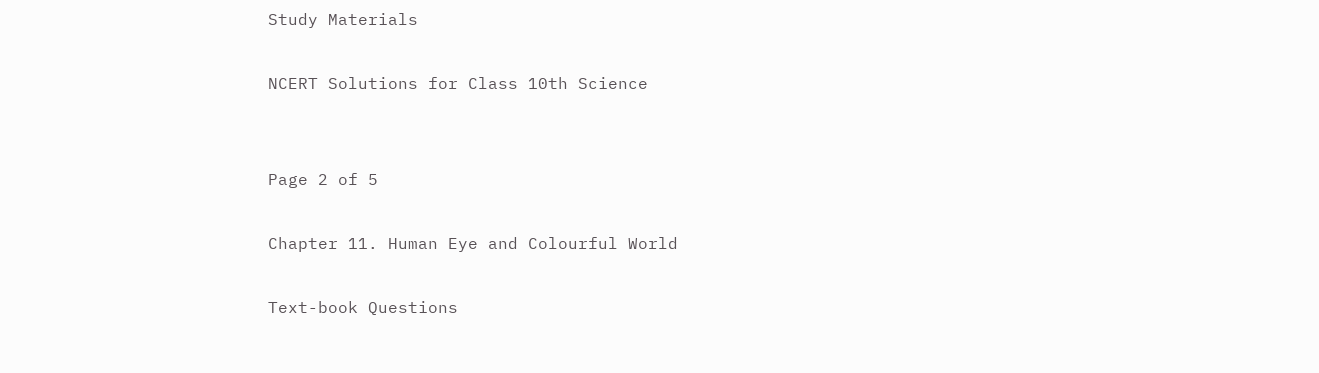Study Materials

NCERT Solutions for Class 10th Science


Page 2 of 5

Chapter 11. Human Eye and Colourful World

Text-book Questions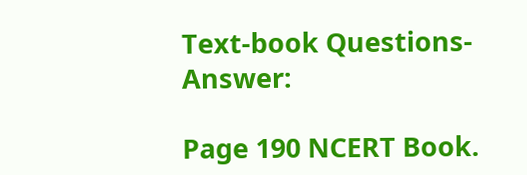Text-book Questions-Answer:

Page 190 NCERT Book.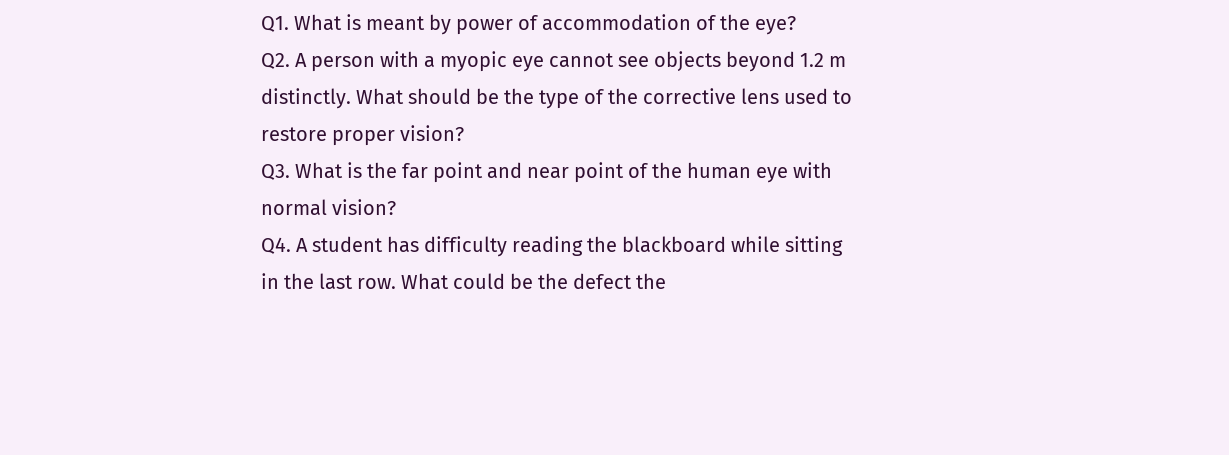Q1. What is meant by power of accommodation of the eye?
Q2. A person with a myopic eye cannot see objects beyond 1.2 m distinctly. What should be the type of the corrective lens used to restore proper vision?
Q3. What is the far point and near point of the human eye with normal vision?
Q4. A student has difficulty reading the blackboard while sitting in the last row. What could be the defect the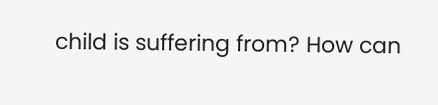child is suffering from? How can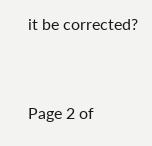it be corrected?



Page 2 of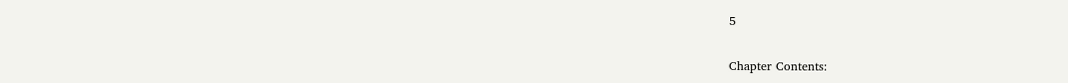5


Chapter Contents: